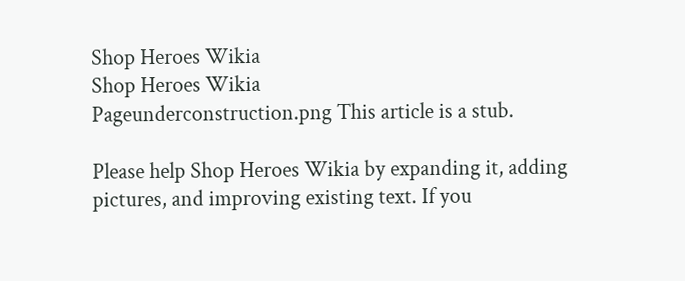Shop Heroes Wikia
Shop Heroes Wikia
Pageunderconstruction.png This article is a stub.

Please help Shop Heroes Wikia by expanding it, adding pictures, and improving existing text. If you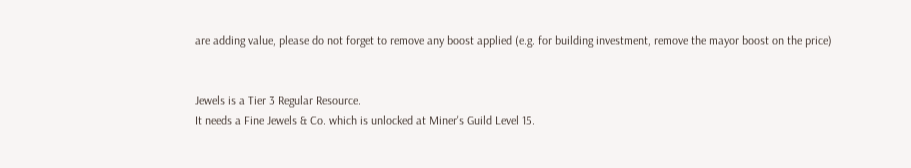are adding value, please do not forget to remove any boost applied (e.g. for building investment, remove the mayor boost on the price)


Jewels is a Tier 3 Regular Resource.
It needs a Fine Jewels & Co. which is unlocked at Miner's Guild Level 15.